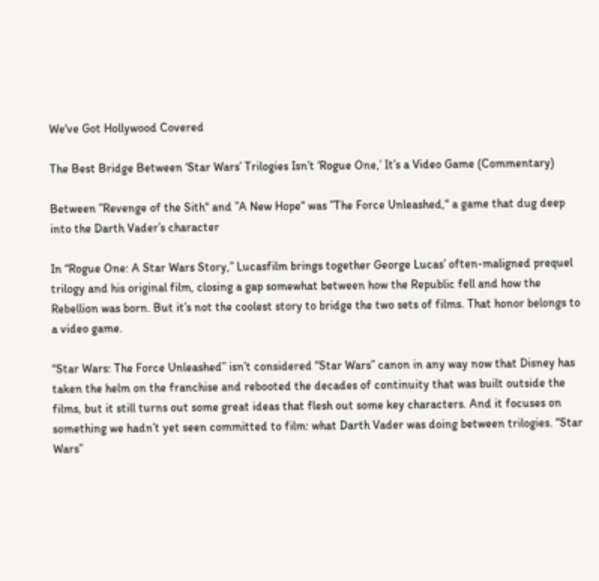We've Got Hollywood Covered

The Best Bridge Between ‘Star Wars’ Trilogies Isn’t ‘Rogue One,’ It’s a Video Game (Commentary)

Between ”Revenge of the Sith“ and ”A New Hope“ was ”The Force Unleashed,“ a game that dug deep into the Darth Vader’s character

In “Rogue One: A Star Wars Story,” Lucasfilm brings together George Lucas’ often-maligned prequel trilogy and his original film, closing a gap somewhat between how the Republic fell and how the Rebellion was born. But it’s not the coolest story to bridge the two sets of films. That honor belongs to a video game.

“Star Wars: The Force Unleashed” isn’t considered “Star Wars” canon in any way now that Disney has taken the helm on the franchise and rebooted the decades of continuity that was built outside the films, but it still turns out some great ideas that flesh out some key characters. And it focuses on something we hadn’t yet seen committed to film: what Darth Vader was doing between trilogies. “Star Wars”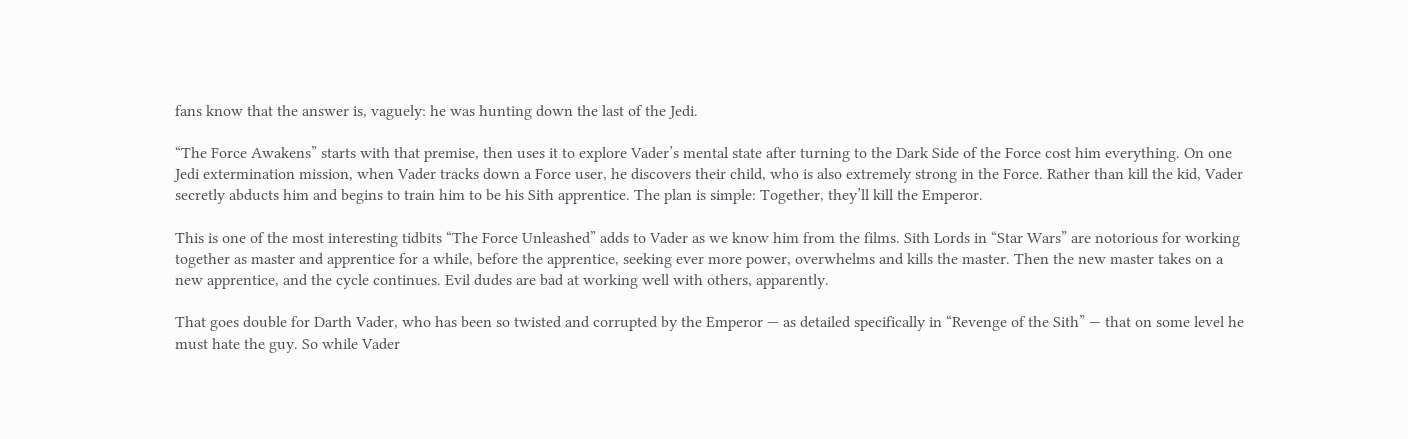fans know that the answer is, vaguely: he was hunting down the last of the Jedi.

“The Force Awakens” starts with that premise, then uses it to explore Vader’s mental state after turning to the Dark Side of the Force cost him everything. On one Jedi extermination mission, when Vader tracks down a Force user, he discovers their child, who is also extremely strong in the Force. Rather than kill the kid, Vader secretly abducts him and begins to train him to be his Sith apprentice. The plan is simple: Together, they’ll kill the Emperor.

This is one of the most interesting tidbits “The Force Unleashed” adds to Vader as we know him from the films. Sith Lords in “Star Wars” are notorious for working together as master and apprentice for a while, before the apprentice, seeking ever more power, overwhelms and kills the master. Then the new master takes on a new apprentice, and the cycle continues. Evil dudes are bad at working well with others, apparently.

That goes double for Darth Vader, who has been so twisted and corrupted by the Emperor — as detailed specifically in “Revenge of the Sith” — that on some level he must hate the guy. So while Vader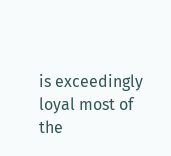is exceedingly loyal most of the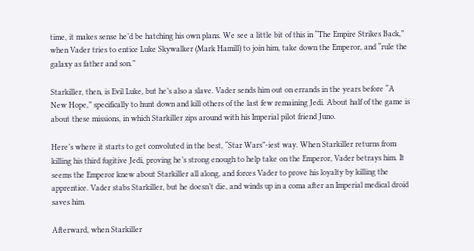time, it makes sense he’d be hatching his own plans. We see a little bit of this in “The Empire Strikes Back,” when Vader tries to entice Luke Skywalker (Mark Hamill) to join him, take down the Emperor, and “rule the galaxy as father and son.”

Starkiller, then, is Evil Luke, but he’s also a slave. Vader sends him out on errands in the years before “A New Hope,” specifically to hunt down and kill others of the last few remaining Jedi. About half of the game is about these missions, in which Starkiller zips around with his Imperial pilot friend Juno.

Here’s where it starts to get convoluted in the best, “Star Wars”-iest way. When Starkiller returns from killing his third fugitive Jedi, proving he’s strong enough to help take on the Emperor, Vader betrays him. It seems the Emperor knew about Starkiller all along, and forces Vader to prove his loyalty by killing the apprentice. Vader stabs Starkiller, but he doesn’t die, and winds up in a coma after an Imperial medical droid saves him.

Afterward, when Starkiller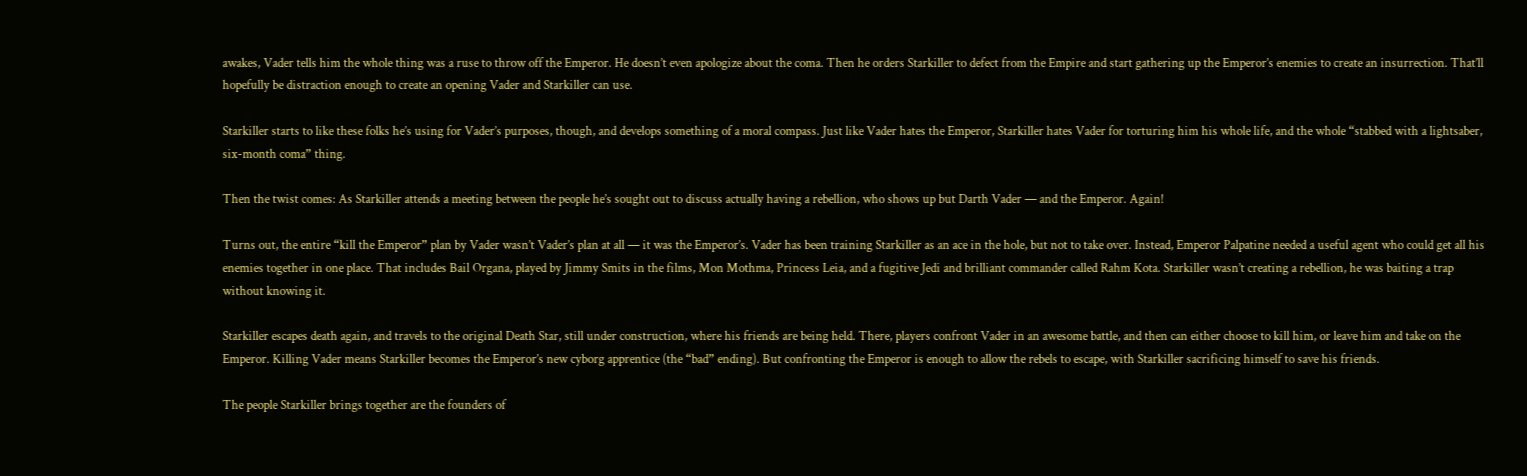awakes, Vader tells him the whole thing was a ruse to throw off the Emperor. He doesn’t even apologize about the coma. Then he orders Starkiller to defect from the Empire and start gathering up the Emperor’s enemies to create an insurrection. That’ll hopefully be distraction enough to create an opening Vader and Starkiller can use.

Starkiller starts to like these folks he’s using for Vader’s purposes, though, and develops something of a moral compass. Just like Vader hates the Emperor, Starkiller hates Vader for torturing him his whole life, and the whole “stabbed with a lightsaber, six-month coma” thing.

Then the twist comes: As Starkiller attends a meeting between the people he’s sought out to discuss actually having a rebellion, who shows up but Darth Vader — and the Emperor. Again!

Turns out, the entire “kill the Emperor” plan by Vader wasn’t Vader’s plan at all — it was the Emperor’s. Vader has been training Starkiller as an ace in the hole, but not to take over. Instead, Emperor Palpatine needed a useful agent who could get all his enemies together in one place. That includes Bail Organa, played by Jimmy Smits in the films, Mon Mothma, Princess Leia, and a fugitive Jedi and brilliant commander called Rahm Kota. Starkiller wasn’t creating a rebellion, he was baiting a trap without knowing it.

Starkiller escapes death again, and travels to the original Death Star, still under construction, where his friends are being held. There, players confront Vader in an awesome battle, and then can either choose to kill him, or leave him and take on the Emperor. Killing Vader means Starkiller becomes the Emperor’s new cyborg apprentice (the “bad” ending). But confronting the Emperor is enough to allow the rebels to escape, with Starkiller sacrificing himself to save his friends.

The people Starkiller brings together are the founders of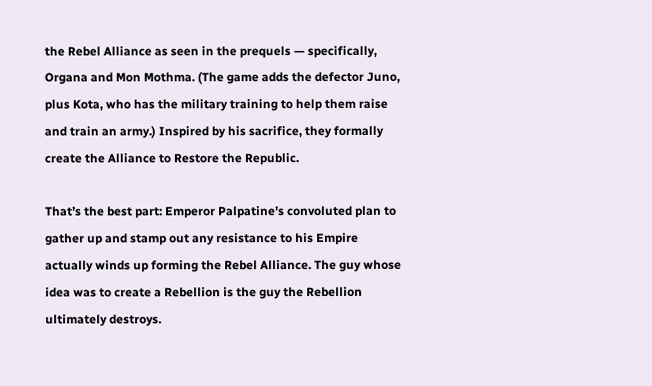the Rebel Alliance as seen in the prequels — specifically, Organa and Mon Mothma. (The game adds the defector Juno, plus Kota, who has the military training to help them raise and train an army.) Inspired by his sacrifice, they formally create the Alliance to Restore the Republic.

That’s the best part: Emperor Palpatine’s convoluted plan to gather up and stamp out any resistance to his Empire actually winds up forming the Rebel Alliance. The guy whose idea was to create a Rebellion is the guy the Rebellion ultimately destroys.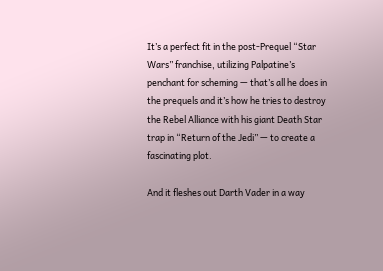It’s a perfect fit in the post-Prequel “Star Wars” franchise, utilizing Palpatine’s penchant for scheming — that’s all he does in the prequels and it’s how he tries to destroy the Rebel Alliance with his giant Death Star trap in “Return of the Jedi” — to create a fascinating plot.

And it fleshes out Darth Vader in a way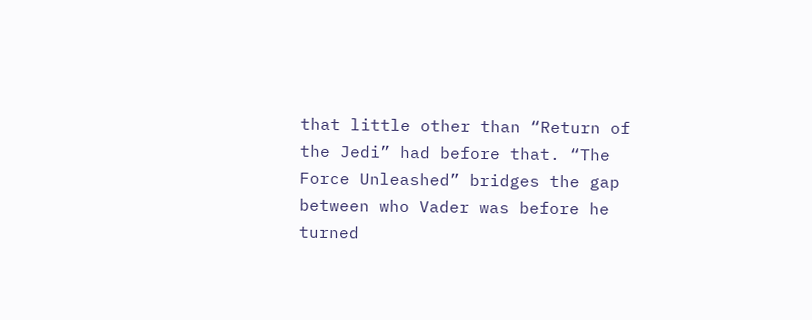that little other than “Return of the Jedi” had before that. “The Force Unleashed” bridges the gap between who Vader was before he turned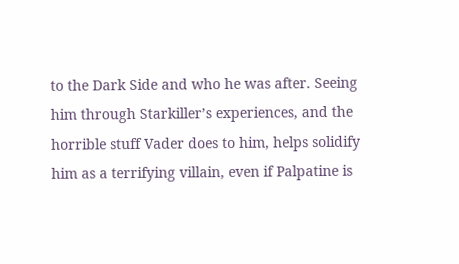to the Dark Side and who he was after. Seeing him through Starkiller’s experiences, and the horrible stuff Vader does to him, helps solidify him as a terrifying villain, even if Palpatine is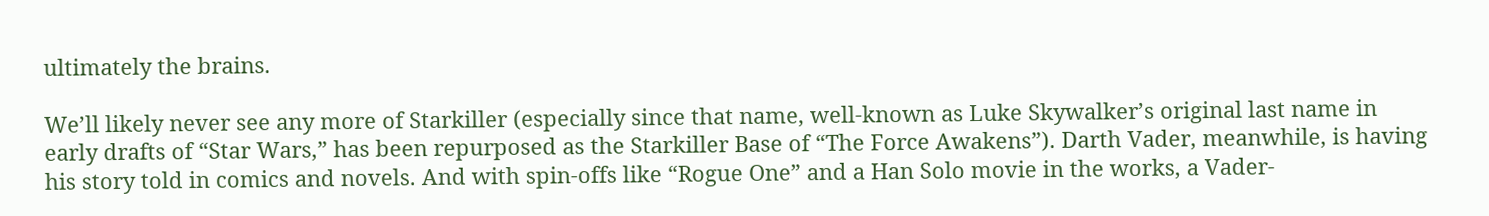ultimately the brains.

We’ll likely never see any more of Starkiller (especially since that name, well-known as Luke Skywalker’s original last name in early drafts of “Star Wars,” has been repurposed as the Starkiller Base of “The Force Awakens”). Darth Vader, meanwhile, is having his story told in comics and novels. And with spin-offs like “Rogue One” and a Han Solo movie in the works, a Vader-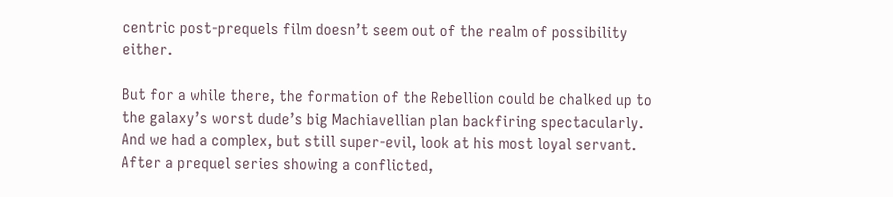centric post-prequels film doesn’t seem out of the realm of possibility either.

But for a while there, the formation of the Rebellion could be chalked up to the galaxy’s worst dude’s big Machiavellian plan backfiring spectacularly. And we had a complex, but still super-evil, look at his most loyal servant. After a prequel series showing a conflicted,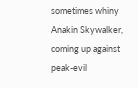sometimes whiny Anakin Skywalker, coming up against peak-evil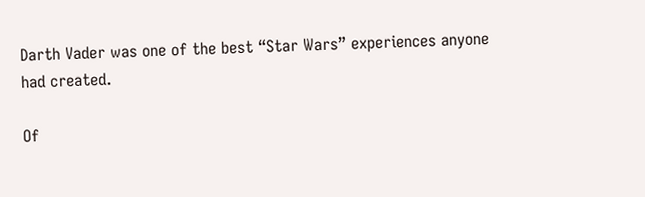Darth Vader was one of the best “Star Wars” experiences anyone had created.

Of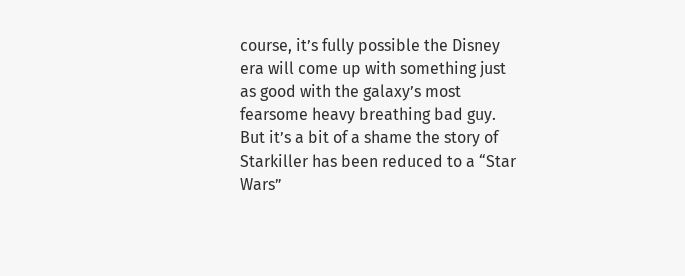course, it’s fully possible the Disney era will come up with something just as good with the galaxy’s most fearsome heavy breathing bad guy. But it’s a bit of a shame the story of Starkiller has been reduced to a “Star Wars”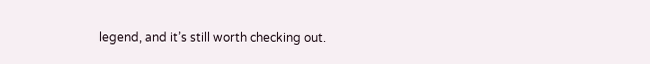legend, and it’s still worth checking out.